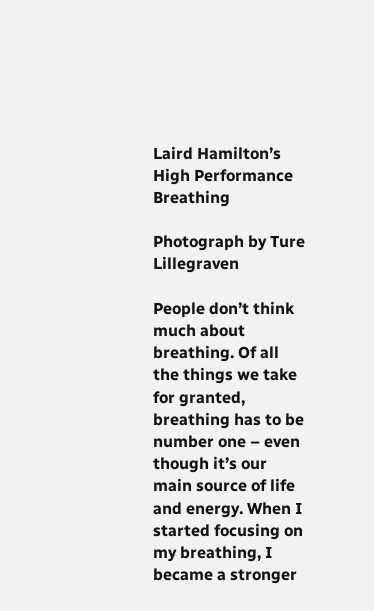Laird Hamilton’s High Performance Breathing

Photograph by Ture Lillegraven

People don’t think much about breathing. Of all the things we take for granted, breathing has to be number one – even though it’s our main source of life and energy. When I started focusing on my breathing, I became a stronger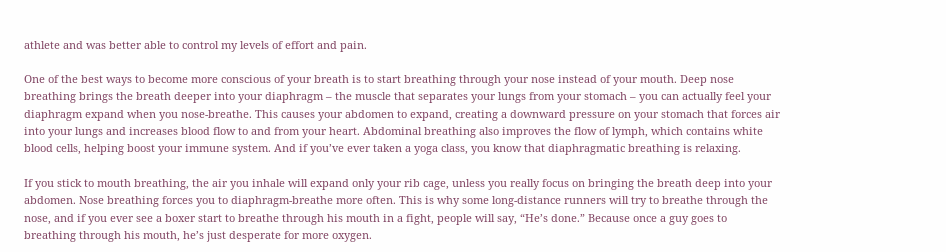athlete and was better able to control my levels of effort and pain.

One of the best ways to become more conscious of your breath is to start breathing through your nose instead of your mouth. Deep nose breathing brings the breath deeper into your diaphragm – the muscle that separates your lungs from your stomach – you can actually feel your diaphragm expand when you nose-breathe. This causes your abdomen to expand, creating a downward pressure on your stomach that forces air into your lungs and increases blood flow to and from your heart. Abdominal breathing also improves the flow of lymph, which contains white blood cells, helping boost your immune system. And if you’ve ever taken a yoga class, you know that diaphragmatic breathing is relaxing.

If you stick to mouth breathing, the air you inhale will expand only your rib cage, unless you really focus on bringing the breath deep into your abdomen. Nose breathing forces you to diaphragm-breathe more often. This is why some long-distance runners will try to breathe through the nose, and if you ever see a boxer start to breathe through his mouth in a fight, people will say, “He’s done.” Because once a guy goes to breathing through his mouth, he’s just desperate for more oxygen.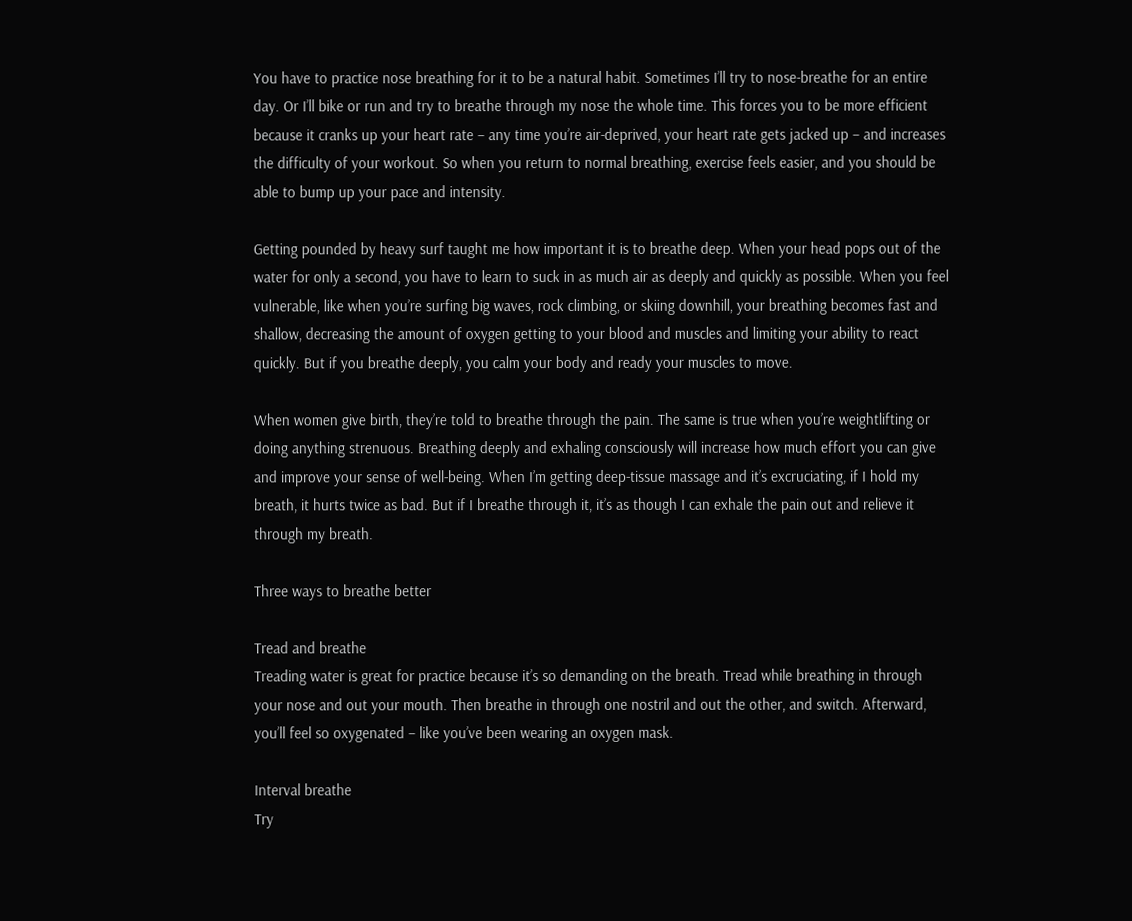You have to practice nose breathing for it to be a natural habit. Sometimes I’ll try to nose-breathe for an entire day. Or I’ll bike or run and try to breathe through my nose the whole time. This forces you to be more efficient because it cranks up your heart rate – any time you’re air-deprived, your heart rate gets jacked up – and increases the difficulty of your workout. So when you return to normal breathing, exercise feels easier, and you should be able to bump up your pace and intensity.

Getting pounded by heavy surf taught me how important it is to breathe deep. When your head pops out of the water for only a second, you have to learn to suck in as much air as deeply and quickly as possible. When you feel vulnerable, like when you’re surfing big waves, rock climbing, or skiing downhill, your breathing becomes fast and shallow, decreasing the amount of oxygen getting to your blood and muscles and limiting your ability to react quickly. But if you breathe deeply, you calm your body and ready your muscles to move.

When women give birth, they’re told to breathe through the pain. The same is true when you’re weightlifting or doing anything strenuous. Breathing deeply and exhaling consciously will increase how much effort you can give and improve your sense of well-being. When I’m getting deep-tissue massage and it’s excruciating, if I hold my breath, it hurts twice as bad. But if I breathe through it, it’s as though I can exhale the pain out and relieve it through my breath.

Three ways to breathe better

Tread and breathe
Treading water is great for practice because it’s so demanding on the breath. Tread while breathing in through your nose and out your mouth. Then breathe in through one nostril and out the other, and switch. Afterward, you’ll feel so oxygenated – like you’ve been wearing an oxygen mask.

Interval breathe
Try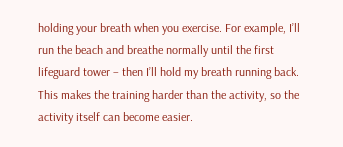holding your breath when you exercise. For example, I’ll run the beach and breathe normally until the first lifeguard tower – then I’ll hold my breath running back. This makes the training harder than the activity, so the activity itself can become easier.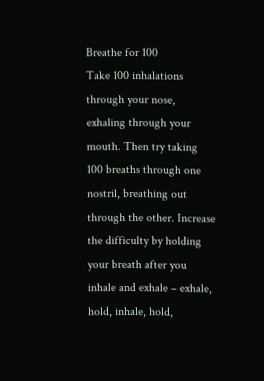Breathe for 100
Take 100 inhalations through your nose, exhaling through your mouth. Then try taking 100 breaths through one nostril, breathing out through the other. Increase the difficulty by holding your breath after you inhale and exhale – exhale, hold, inhale, hold,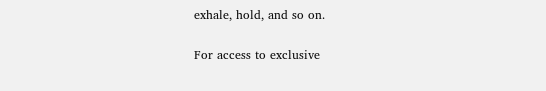exhale, hold, and so on.

For access to exclusive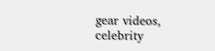gear videos, celebrity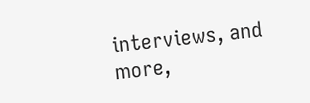interviews, and more,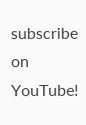subscribe on YouTube!